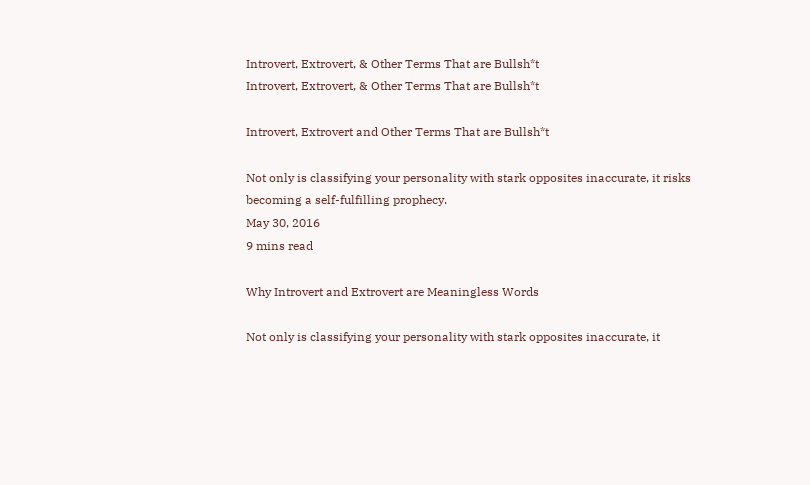Introvert, Extrovert, & Other Terms That are Bullsh*t
Introvert, Extrovert, & Other Terms That are Bullsh*t

Introvert, Extrovert and Other Terms That are Bullsh*t

Not only is classifying your personality with stark opposites inaccurate, it risks becoming a self-fulfilling prophecy.
May 30, 2016
9 mins read

Why Introvert and Extrovert are Meaningless Words

Not only is classifying your personality with stark opposites inaccurate, it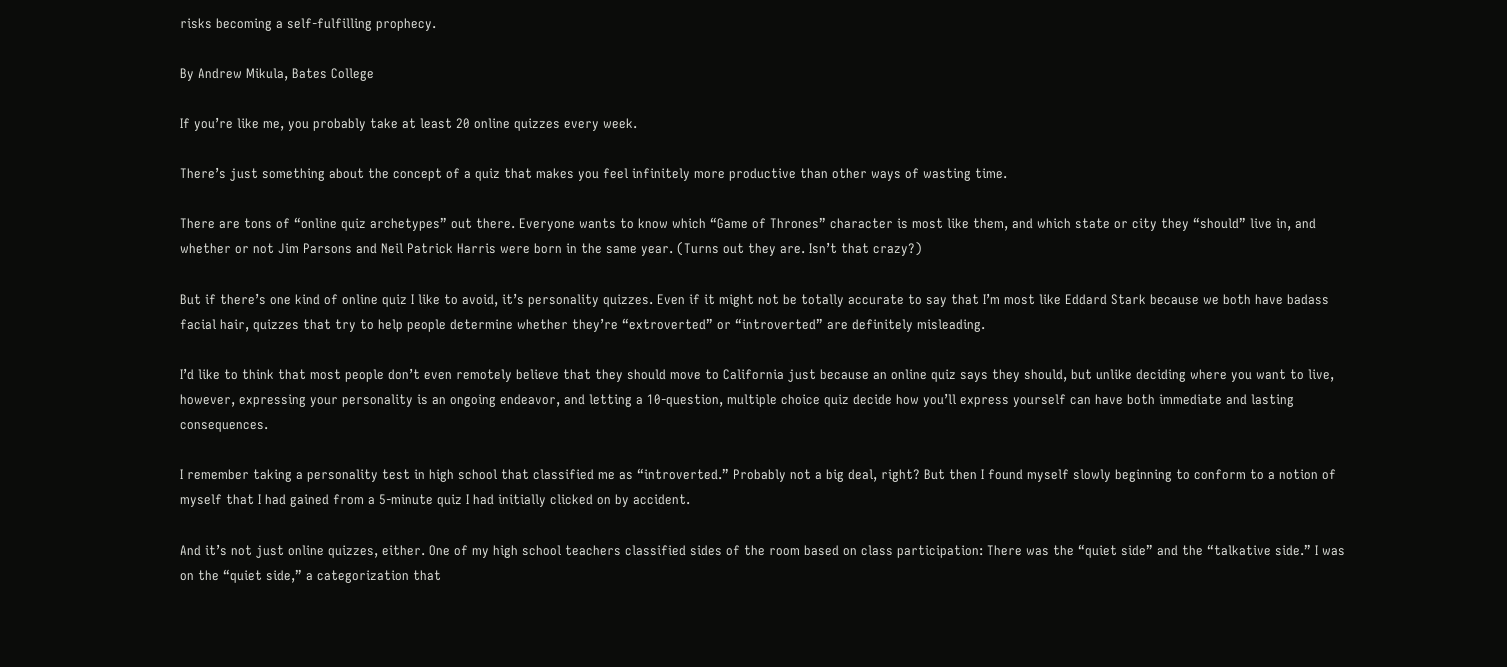risks becoming a self-fulfilling prophecy.

By Andrew Mikula, Bates College

If you’re like me, you probably take at least 20 online quizzes every week.

There’s just something about the concept of a quiz that makes you feel infinitely more productive than other ways of wasting time.

There are tons of “online quiz archetypes” out there. Everyone wants to know which “Game of Thrones” character is most like them, and which state or city they “should” live in, and whether or not Jim Parsons and Neil Patrick Harris were born in the same year. (Turns out they are. Isn’t that crazy?)

But if there’s one kind of online quiz I like to avoid, it’s personality quizzes. Even if it might not be totally accurate to say that I’m most like Eddard Stark because we both have badass facial hair, quizzes that try to help people determine whether they’re “extroverted” or “introverted” are definitely misleading.

I’d like to think that most people don’t even remotely believe that they should move to California just because an online quiz says they should, but unlike deciding where you want to live, however, expressing your personality is an ongoing endeavor, and letting a 10-question, multiple choice quiz decide how you’ll express yourself can have both immediate and lasting consequences.

I remember taking a personality test in high school that classified me as “introverted.” Probably not a big deal, right? But then I found myself slowly beginning to conform to a notion of myself that I had gained from a 5-minute quiz I had initially clicked on by accident.

And it’s not just online quizzes, either. One of my high school teachers classified sides of the room based on class participation: There was the “quiet side” and the “talkative side.” I was on the “quiet side,” a categorization that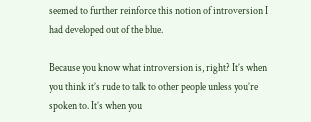seemed to further reinforce this notion of introversion I had developed out of the blue.

Because you know what introversion is, right? It’s when you think it’s rude to talk to other people unless you’re spoken to. It’s when you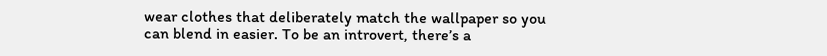wear clothes that deliberately match the wallpaper so you can blend in easier. To be an introvert, there’s a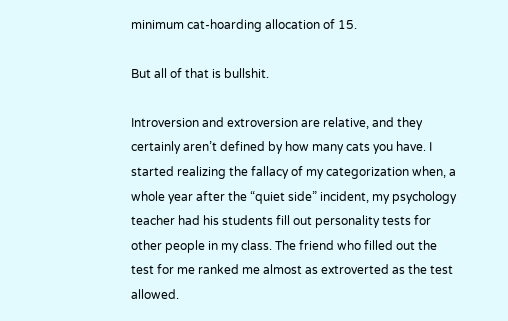minimum cat-hoarding allocation of 15.

But all of that is bullshit.

Introversion and extroversion are relative, and they certainly aren’t defined by how many cats you have. I started realizing the fallacy of my categorization when, a whole year after the “quiet side” incident, my psychology teacher had his students fill out personality tests for other people in my class. The friend who filled out the test for me ranked me almost as extroverted as the test allowed.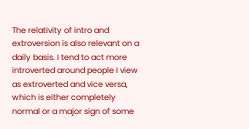The relativity of intro and extroversion is also relevant on a daily basis. I tend to act more introverted around people I view as extroverted and vice versa, which is either completely normal or a major sign of some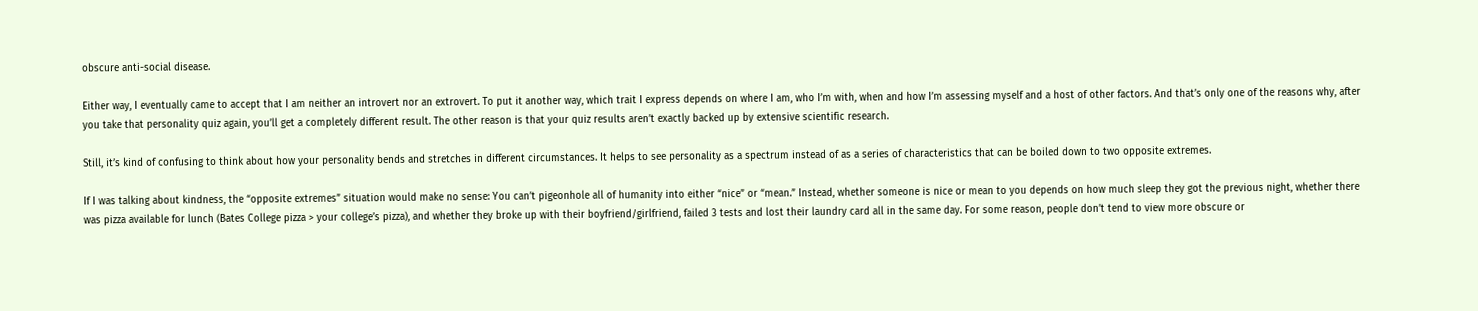obscure anti-social disease.

Either way, I eventually came to accept that I am neither an introvert nor an extrovert. To put it another way, which trait I express depends on where I am, who I’m with, when and how I’m assessing myself and a host of other factors. And that’s only one of the reasons why, after you take that personality quiz again, you’ll get a completely different result. The other reason is that your quiz results aren’t exactly backed up by extensive scientific research.

Still, it’s kind of confusing to think about how your personality bends and stretches in different circumstances. It helps to see personality as a spectrum instead of as a series of characteristics that can be boiled down to two opposite extremes.

If I was talking about kindness, the “opposite extremes” situation would make no sense: You can’t pigeonhole all of humanity into either “nice” or “mean.” Instead, whether someone is nice or mean to you depends on how much sleep they got the previous night, whether there was pizza available for lunch (Bates College pizza > your college’s pizza), and whether they broke up with their boyfriend/girlfriend, failed 3 tests and lost their laundry card all in the same day. For some reason, people don’t tend to view more obscure or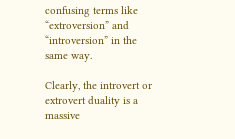confusing terms like “extroversion” and “introversion” in the same way.

Clearly, the introvert or extrovert duality is a massive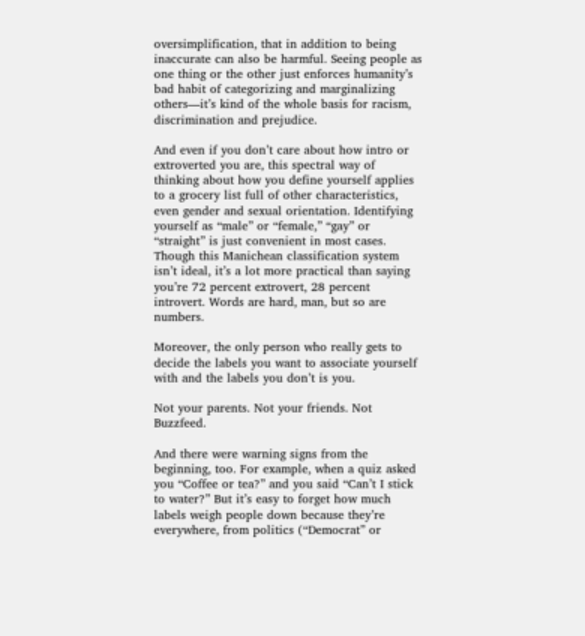oversimplification, that in addition to being inaccurate can also be harmful. Seeing people as one thing or the other just enforces humanity’s bad habit of categorizing and marginalizing others—it’s kind of the whole basis for racism, discrimination and prejudice.

And even if you don’t care about how intro or extroverted you are, this spectral way of thinking about how you define yourself applies to a grocery list full of other characteristics, even gender and sexual orientation. Identifying yourself as “male” or “female,” “gay” or “straight” is just convenient in most cases. Though this Manichean classification system isn’t ideal, it’s a lot more practical than saying you’re 72 percent extrovert, 28 percent introvert. Words are hard, man, but so are numbers.

Moreover, the only person who really gets to decide the labels you want to associate yourself with and the labels you don’t is you.

Not your parents. Not your friends. Not Buzzfeed.

And there were warning signs from the beginning, too. For example, when a quiz asked you “Coffee or tea?” and you said “Can’t I stick to water?” But it’s easy to forget how much labels weigh people down because they’re everywhere, from politics (“Democrat” or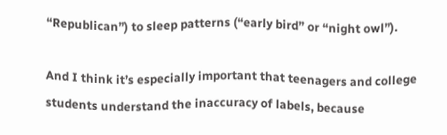“Republican”) to sleep patterns (“early bird” or “night owl”).

And I think it’s especially important that teenagers and college students understand the inaccuracy of labels, because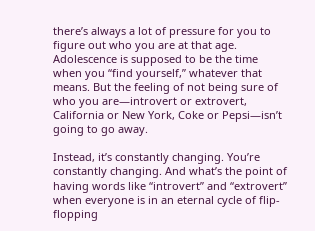there’s always a lot of pressure for you to figure out who you are at that age. Adolescence is supposed to be the time when you “find yourself,” whatever that means. But the feeling of not being sure of who you are—introvert or extrovert, California or New York, Coke or Pepsi—isn’t going to go away.

Instead, it’s constantly changing. You’re constantly changing. And what’s the point of having words like “introvert” and “extrovert” when everyone is in an eternal cycle of flip-flopping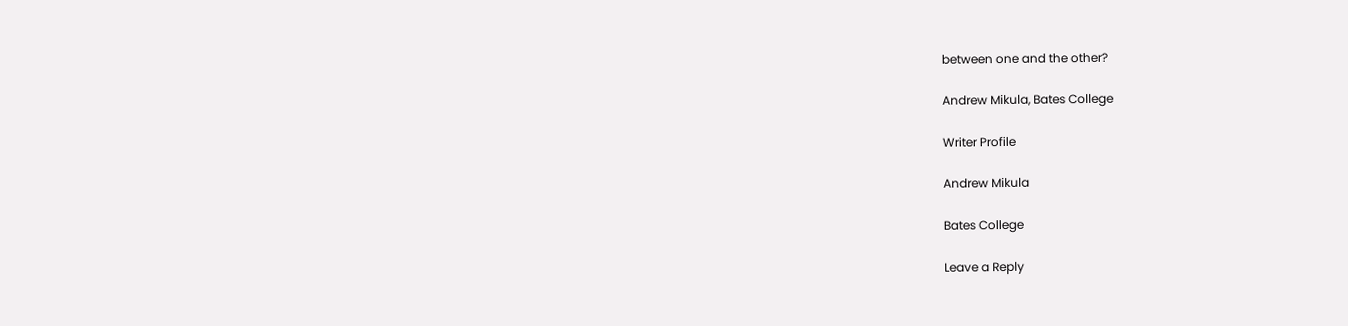between one and the other?

Andrew Mikula, Bates College

Writer Profile

Andrew Mikula

Bates College

Leave a Reply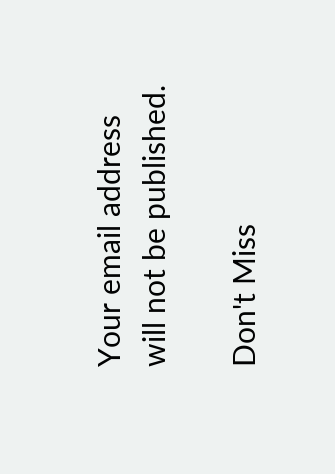Your email address will not be published.

Don't Miss